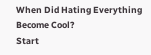When Did Hating Everything Become Cool?
Start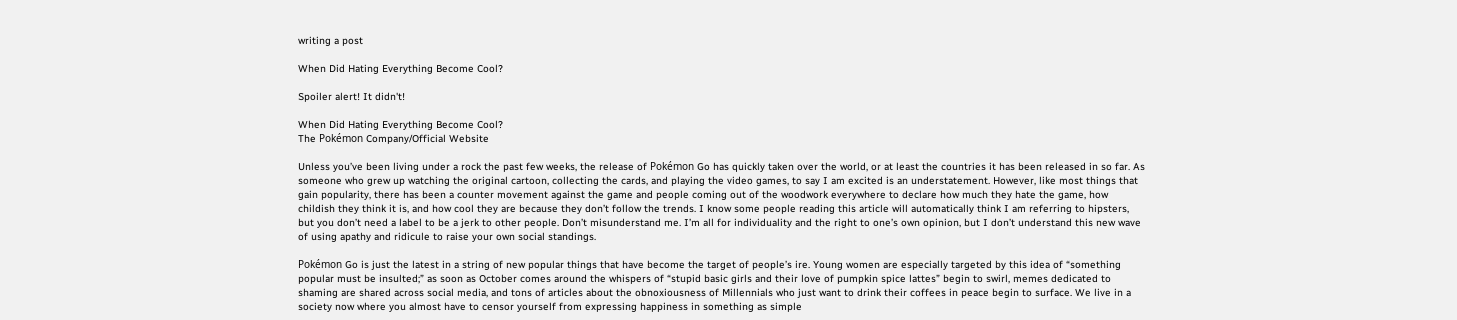writing a post

When Did Hating Everything Become Cool?

Spoiler alert! It didn't!

When Did Hating Everything Become Cool?
The Pokémon Company/Official Website

Unless you’ve been living under a rock the past few weeks, the release of Pokémon Go has quickly taken over the world, or at least the countries it has been released in so far. As someone who grew up watching the original cartoon, collecting the cards, and playing the video games, to say I am excited is an understatement. However, like most things that gain popularity, there has been a counter movement against the game and people coming out of the woodwork everywhere to declare how much they hate the game, how childish they think it is, and how cool they are because they don’t follow the trends. I know some people reading this article will automatically think I am referring to hipsters, but you don’t need a label to be a jerk to other people. Don’t misunderstand me. I’m all for individuality and the right to one’s own opinion, but I don’t understand this new wave of using apathy and ridicule to raise your own social standings.

Pokémon Go is just the latest in a string of new popular things that have become the target of people’s ire. Young women are especially targeted by this idea of “something popular must be insulted;” as soon as October comes around the whispers of “stupid basic girls and their love of pumpkin spice lattes” begin to swirl, memes dedicated to shaming are shared across social media, and tons of articles about the obnoxiousness of Millennials who just want to drink their coffees in peace begin to surface. We live in a society now where you almost have to censor yourself from expressing happiness in something as simple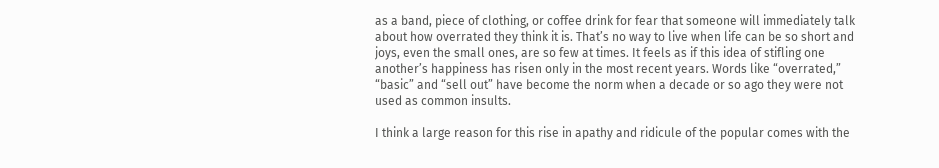as a band, piece of clothing, or coffee drink for fear that someone will immediately talk about how overrated they think it is. That’s no way to live when life can be so short and joys, even the small ones, are so few at times. It feels as if this idea of stifling one another’s happiness has risen only in the most recent years. Words like “overrated,” “basic” and “sell out” have become the norm when a decade or so ago they were not used as common insults.

I think a large reason for this rise in apathy and ridicule of the popular comes with the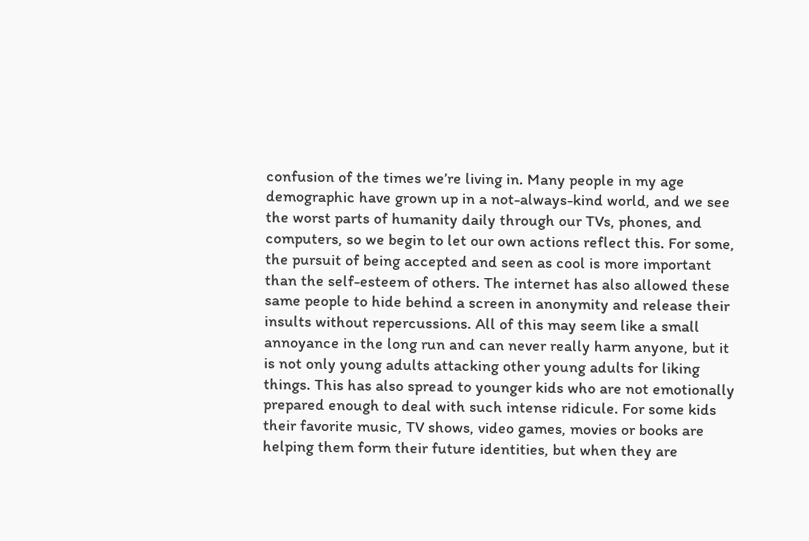confusion of the times we’re living in. Many people in my age demographic have grown up in a not-always-kind world, and we see the worst parts of humanity daily through our TVs, phones, and computers, so we begin to let our own actions reflect this. For some, the pursuit of being accepted and seen as cool is more important than the self-esteem of others. The internet has also allowed these same people to hide behind a screen in anonymity and release their insults without repercussions. All of this may seem like a small annoyance in the long run and can never really harm anyone, but it is not only young adults attacking other young adults for liking things. This has also spread to younger kids who are not emotionally prepared enough to deal with such intense ridicule. For some kids their favorite music, TV shows, video games, movies or books are helping them form their future identities, but when they are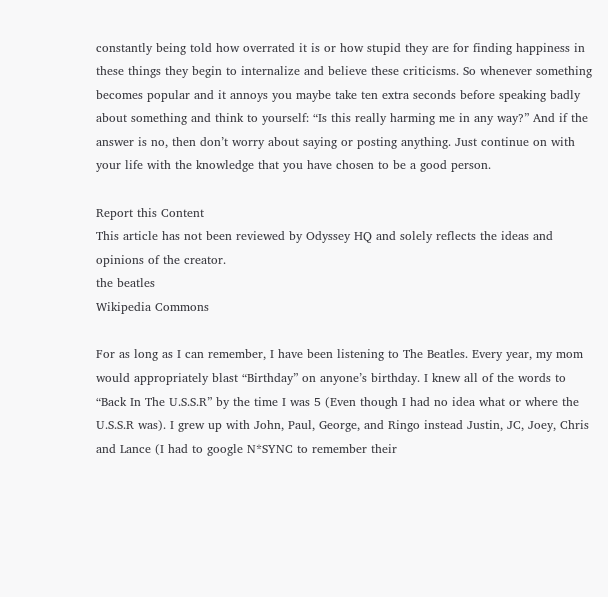constantly being told how overrated it is or how stupid they are for finding happiness in these things they begin to internalize and believe these criticisms. So whenever something becomes popular and it annoys you maybe take ten extra seconds before speaking badly about something and think to yourself: “Is this really harming me in any way?” And if the answer is no, then don’t worry about saying or posting anything. Just continue on with your life with the knowledge that you have chosen to be a good person.

Report this Content
This article has not been reviewed by Odyssey HQ and solely reflects the ideas and opinions of the creator.
the beatles
Wikipedia Commons

For as long as I can remember, I have been listening to The Beatles. Every year, my mom would appropriately blast “Birthday” on anyone’s birthday. I knew all of the words to “Back In The U.S.S.R” by the time I was 5 (Even though I had no idea what or where the U.S.S.R was). I grew up with John, Paul, George, and Ringo instead Justin, JC, Joey, Chris and Lance (I had to google N*SYNC to remember their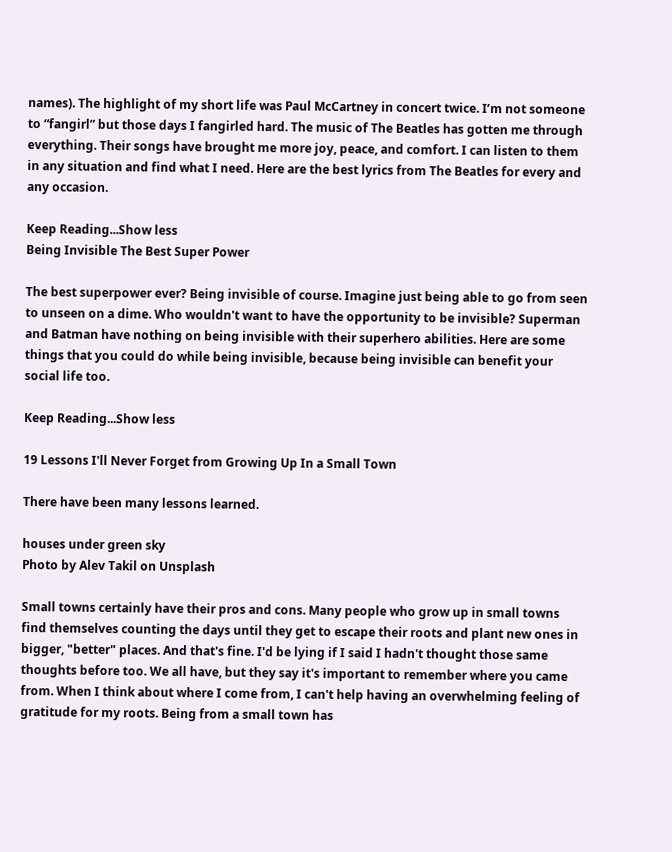names). The highlight of my short life was Paul McCartney in concert twice. I’m not someone to “fangirl” but those days I fangirled hard. The music of The Beatles has gotten me through everything. Their songs have brought me more joy, peace, and comfort. I can listen to them in any situation and find what I need. Here are the best lyrics from The Beatles for every and any occasion.

Keep Reading...Show less
Being Invisible The Best Super Power

The best superpower ever? Being invisible of course. Imagine just being able to go from seen to unseen on a dime. Who wouldn't want to have the opportunity to be invisible? Superman and Batman have nothing on being invisible with their superhero abilities. Here are some things that you could do while being invisible, because being invisible can benefit your social life too.

Keep Reading...Show less

19 Lessons I'll Never Forget from Growing Up In a Small Town

There have been many lessons learned.

houses under green sky
Photo by Alev Takil on Unsplash

Small towns certainly have their pros and cons. Many people who grow up in small towns find themselves counting the days until they get to escape their roots and plant new ones in bigger, "better" places. And that's fine. I'd be lying if I said I hadn't thought those same thoughts before too. We all have, but they say it's important to remember where you came from. When I think about where I come from, I can't help having an overwhelming feeling of gratitude for my roots. Being from a small town has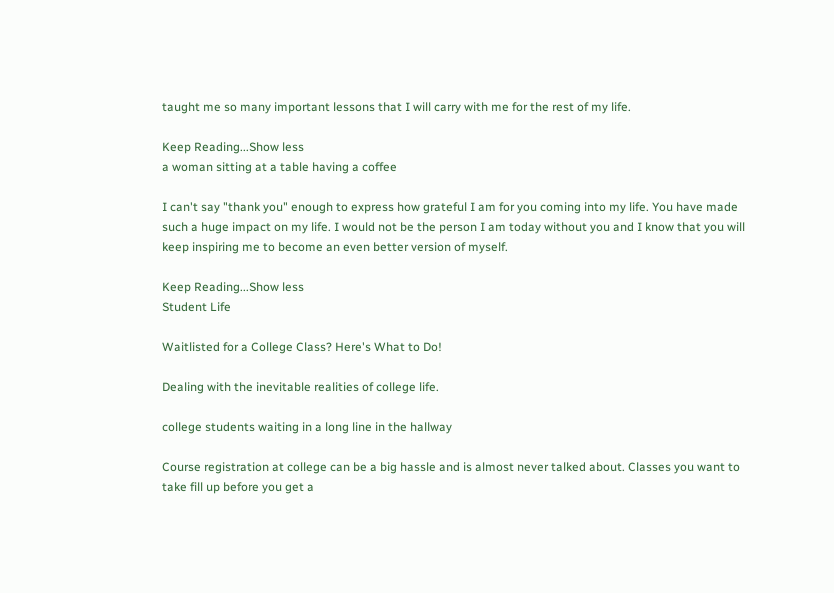taught me so many important lessons that I will carry with me for the rest of my life.

Keep Reading...Show less
a woman sitting at a table having a coffee

I can't say "thank you" enough to express how grateful I am for you coming into my life. You have made such a huge impact on my life. I would not be the person I am today without you and I know that you will keep inspiring me to become an even better version of myself.

Keep Reading...Show less
Student Life

Waitlisted for a College Class? Here's What to Do!

Dealing with the inevitable realities of college life.

college students waiting in a long line in the hallway

Course registration at college can be a big hassle and is almost never talked about. Classes you want to take fill up before you get a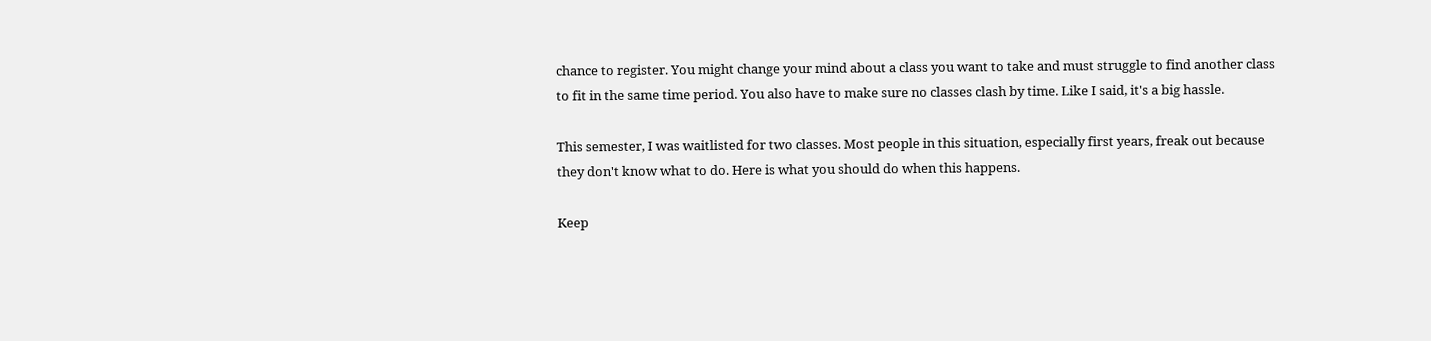chance to register. You might change your mind about a class you want to take and must struggle to find another class to fit in the same time period. You also have to make sure no classes clash by time. Like I said, it's a big hassle.

This semester, I was waitlisted for two classes. Most people in this situation, especially first years, freak out because they don't know what to do. Here is what you should do when this happens.

Keep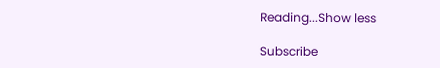Reading...Show less

Subscribe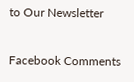to Our Newsletter

Facebook Comments